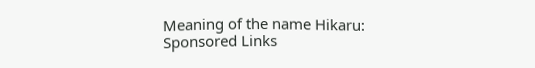Meaning of the name Hikaru:
Sponsored Links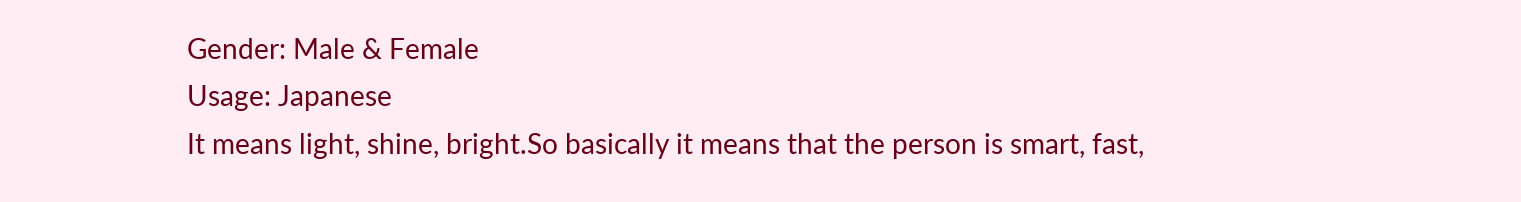Gender: Male & Female
Usage: Japanese
It means light, shine, bright.So basically it means that the person is smart, fast,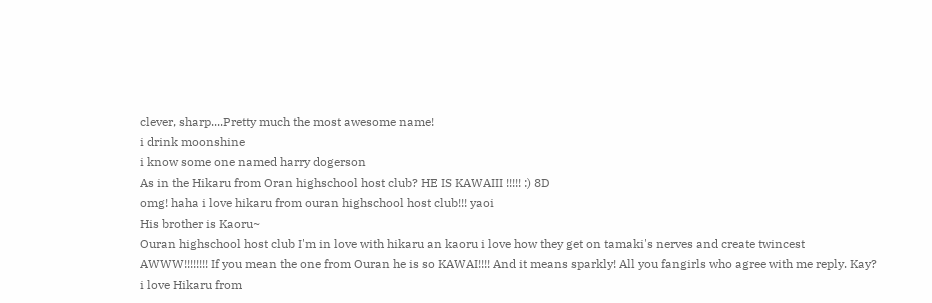clever, sharp....Pretty much the most awesome name!
i drink moonshine
i know some one named harry dogerson
As in the Hikaru from Oran highschool host club? HE IS KAWAIII !!!!! :) 8D
omg! haha i love hikaru from ouran highschool host club!!! yaoi
His brother is Kaoru~
Ouran highschool host club I'm in love with hikaru an kaoru i love how they get on tamaki's nerves and create twincest
AWWW!!!!!!!! If you mean the one from Ouran he is so KAWAI!!!! And it means sparkly! All you fangirls who agree with me reply. Kay?
i love Hikaru from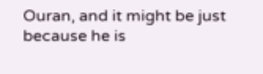Ouran, and it might be just because he is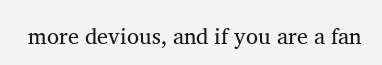more devious, and if you are a fan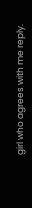girl who agrees with me reply.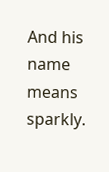And his name means sparkly.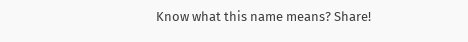Know what this name means? Share!